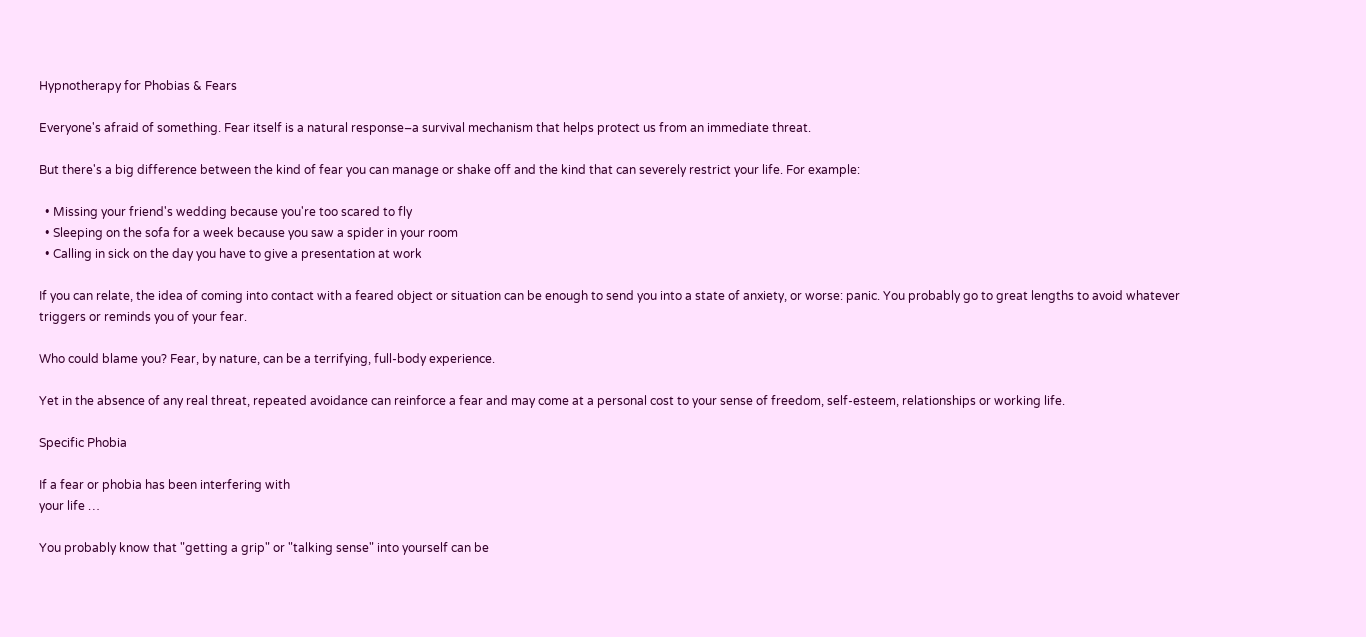Hypnotherapy for Phobias & Fears

Everyone's afraid of something. Fear itself is a natural response–a survival mechanism that helps protect us from an immediate threat.

But there's a big difference between the kind of fear you can manage or shake off and the kind that can severely restrict your life. For example:

  • Missing your friend's wedding because you're too scared to fly
  • Sleeping on the sofa for a week because you saw a spider in your room
  • Calling in sick on the day you have to give a presentation at work

If you can relate, the idea of coming into contact with a feared object or situation can be enough to send you into a state of anxiety, or worse: panic. You probably go to great lengths to avoid whatever triggers or reminds you of your fear.

Who could blame you? Fear, by nature, can be a terrifying, full-body experience.

Yet in the absence of any real threat, repeated avoidance can reinforce a fear and may come at a personal cost to your sense of freedom, self-esteem, relationships or working life.

Specific Phobia

If a fear or phobia has been interfering with
your life …

You probably know that "getting a grip" or "talking sense" into yourself can be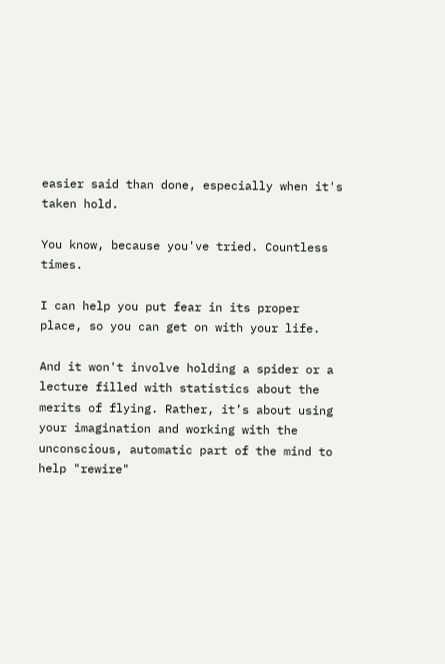easier said than done, especially when it's taken hold.

You know, because you've tried. Countless times.

I can help you put fear in its proper place, so you can get on with your life.

And it won't involve holding a spider or a lecture filled with statistics about the merits of flying. Rather, it’s about using your imagination and working with the unconscious, automatic part of the mind to help "rewire"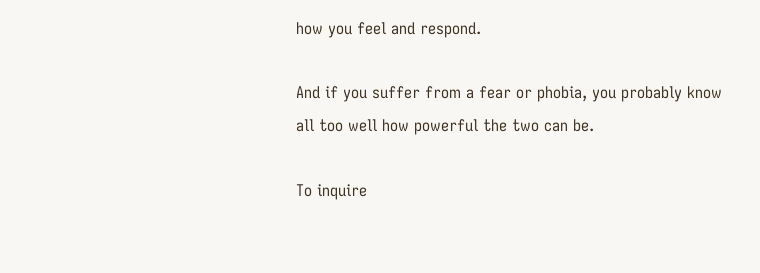how you feel and respond.

And if you suffer from a fear or phobia, you probably know all too well how powerful the two can be.

To inquire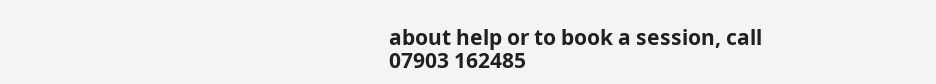about help or to book a session, call 07903 162485